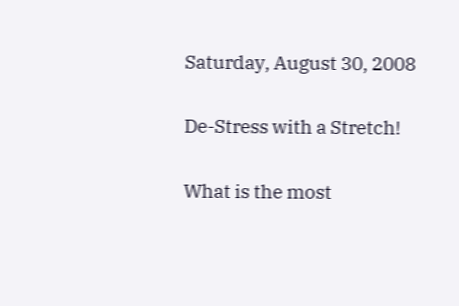Saturday, August 30, 2008

De-Stress with a Stretch!

What is the most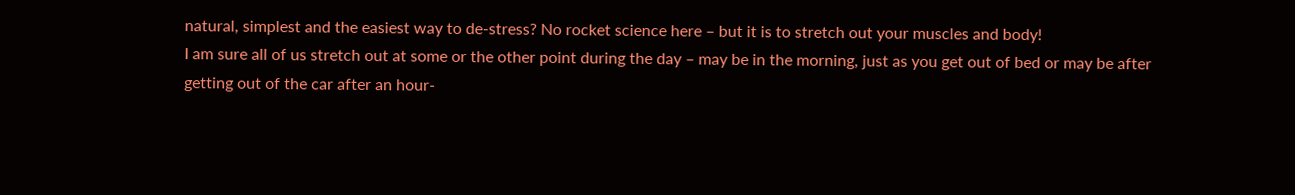natural, simplest and the easiest way to de-stress? No rocket science here – but it is to stretch out your muscles and body!
I am sure all of us stretch out at some or the other point during the day – may be in the morning, just as you get out of bed or may be after getting out of the car after an hour-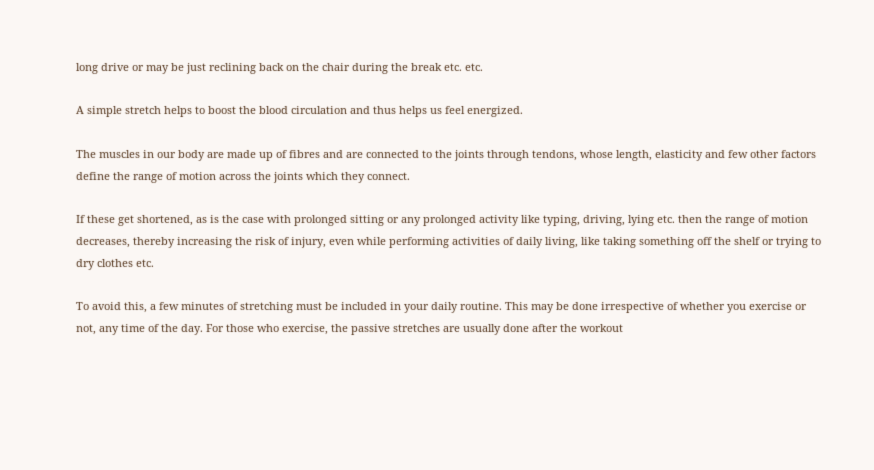long drive or may be just reclining back on the chair during the break etc. etc.

A simple stretch helps to boost the blood circulation and thus helps us feel energized.

The muscles in our body are made up of fibres and are connected to the joints through tendons, whose length, elasticity and few other factors define the range of motion across the joints which they connect.

If these get shortened, as is the case with prolonged sitting or any prolonged activity like typing, driving, lying etc. then the range of motion decreases, thereby increasing the risk of injury, even while performing activities of daily living, like taking something off the shelf or trying to dry clothes etc.

To avoid this, a few minutes of stretching must be included in your daily routine. This may be done irrespective of whether you exercise or not, any time of the day. For those who exercise, the passive stretches are usually done after the workout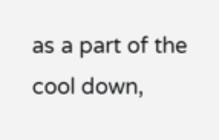as a part of the cool down,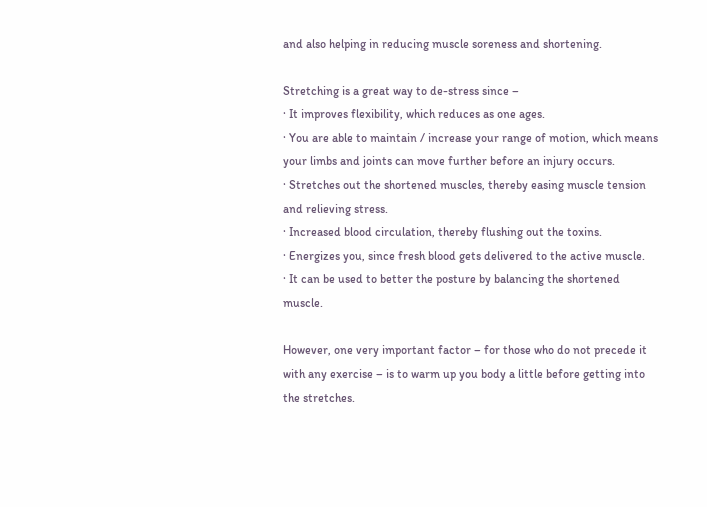and also helping in reducing muscle soreness and shortening.

Stretching is a great way to de-stress since –
· It improves flexibility, which reduces as one ages.
· You are able to maintain / increase your range of motion, which means your limbs and joints can move further before an injury occurs.
· Stretches out the shortened muscles, thereby easing muscle tension and relieving stress.
· Increased blood circulation, thereby flushing out the toxins.
· Energizes you, since fresh blood gets delivered to the active muscle.
· It can be used to better the posture by balancing the shortened muscle.

However, one very important factor – for those who do not precede it with any exercise – is to warm up you body a little before getting into the stretches.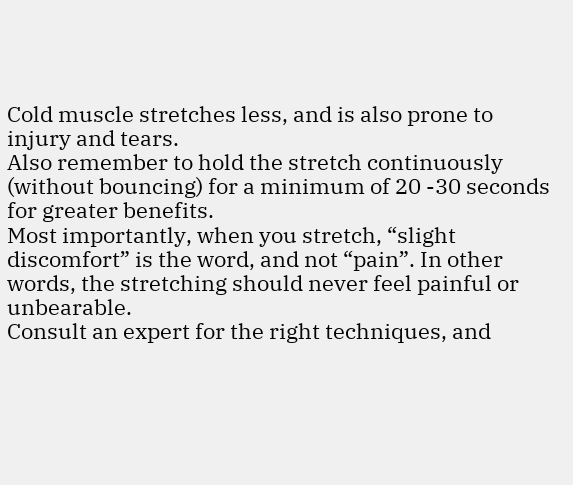Cold muscle stretches less, and is also prone to injury and tears.
Also remember to hold the stretch continuously (without bouncing) for a minimum of 20 -30 seconds for greater benefits.
Most importantly, when you stretch, “slight discomfort” is the word, and not “pain”. In other words, the stretching should never feel painful or unbearable.
Consult an expert for the right techniques, and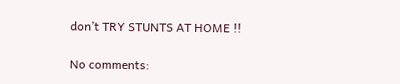don’t TRY STUNTS AT HOME !!

No comments: